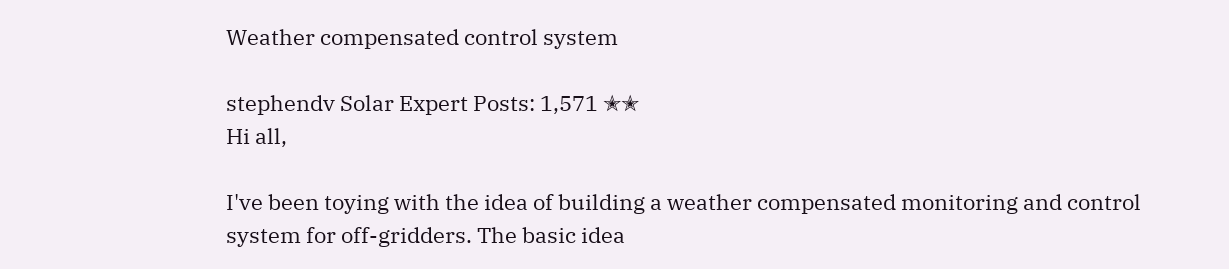Weather compensated control system

stephendv Solar Expert Posts: 1,571 ✭✭
Hi all,

I've been toying with the idea of building a weather compensated monitoring and control system for off-gridders. The basic idea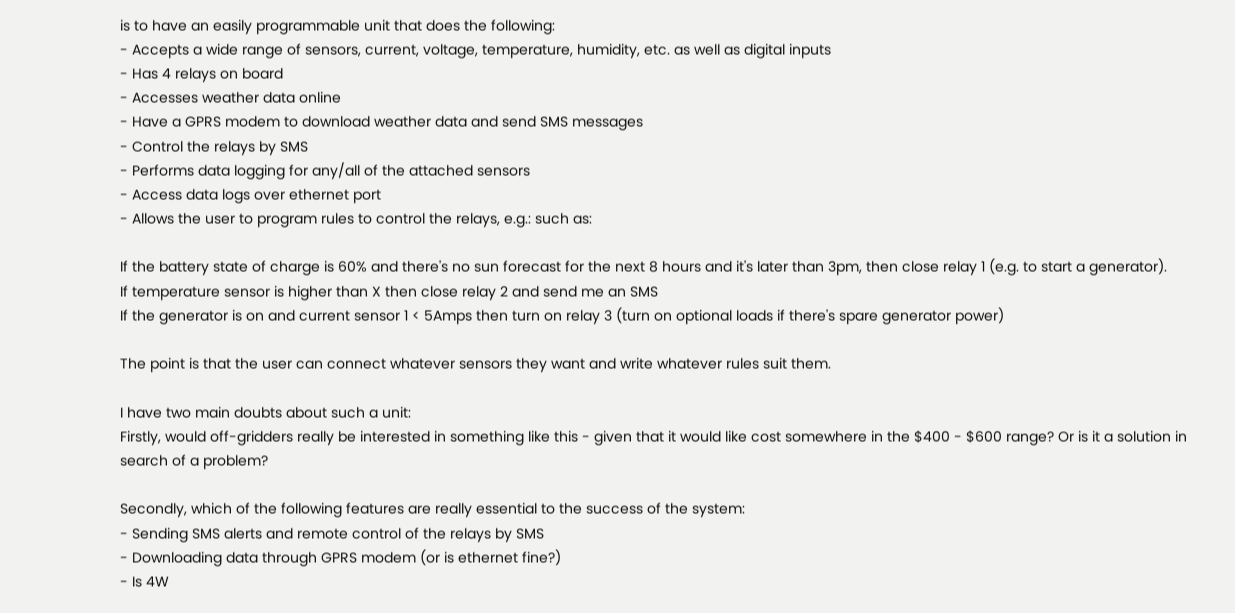is to have an easily programmable unit that does the following:
- Accepts a wide range of sensors, current, voltage, temperature, humidity, etc. as well as digital inputs
- Has 4 relays on board
- Accesses weather data online
- Have a GPRS modem to download weather data and send SMS messages
- Control the relays by SMS
- Performs data logging for any/all of the attached sensors
- Access data logs over ethernet port
- Allows the user to program rules to control the relays, e.g.: such as:

If the battery state of charge is 60% and there's no sun forecast for the next 8 hours and it's later than 3pm, then close relay 1 (e.g. to start a generator).
If temperature sensor is higher than X then close relay 2 and send me an SMS
If the generator is on and current sensor 1 < 5Amps then turn on relay 3 (turn on optional loads if there's spare generator power)

The point is that the user can connect whatever sensors they want and write whatever rules suit them.

I have two main doubts about such a unit:
Firstly, would off-gridders really be interested in something like this - given that it would like cost somewhere in the $400 - $600 range? Or is it a solution in search of a problem?

Secondly, which of the following features are really essential to the success of the system:
- Sending SMS alerts and remote control of the relays by SMS
- Downloading data through GPRS modem (or is ethernet fine?)
- Is 4W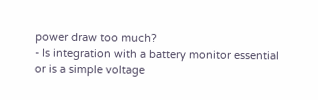power draw too much?
- Is integration with a battery monitor essential or is a simple voltage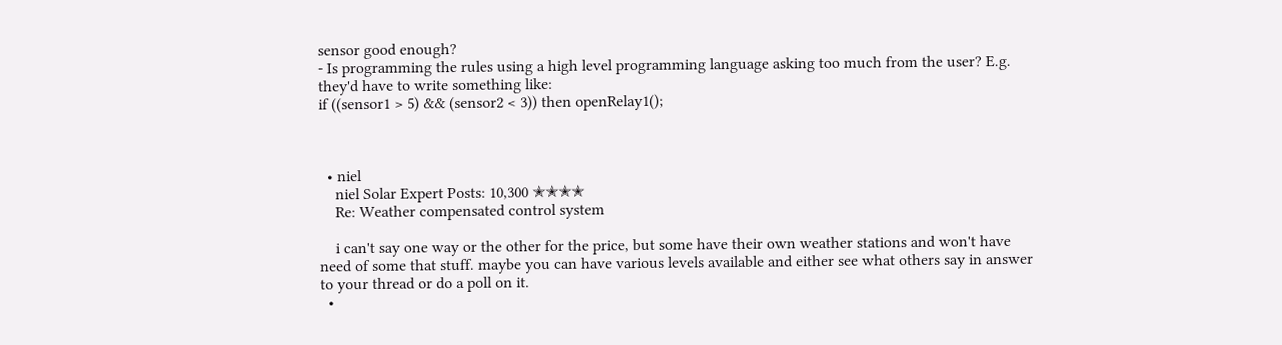sensor good enough?
- Is programming the rules using a high level programming language asking too much from the user? E.g. they'd have to write something like:
if ((sensor1 > 5) && (sensor2 < 3)) then openRelay1();



  • niel
    niel Solar Expert Posts: 10,300 ✭✭✭✭
    Re: Weather compensated control system

    i can't say one way or the other for the price, but some have their own weather stations and won't have need of some that stuff. maybe you can have various levels available and either see what others say in answer to your thread or do a poll on it.
  •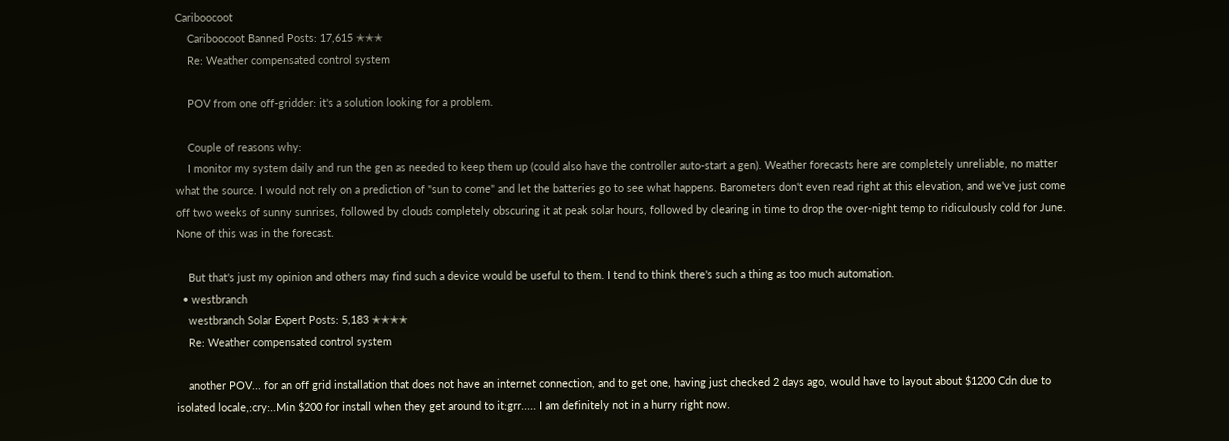Cariboocoot
    Cariboocoot Banned Posts: 17,615 ✭✭✭
    Re: Weather compensated control system

    POV from one off-gridder: it's a solution looking for a problem.

    Couple of reasons why:
    I monitor my system daily and run the gen as needed to keep them up (could also have the controller auto-start a gen). Weather forecasts here are completely unreliable, no matter what the source. I would not rely on a prediction of "sun to come" and let the batteries go to see what happens. Barometers don't even read right at this elevation, and we've just come off two weeks of sunny sunrises, followed by clouds completely obscuring it at peak solar hours, followed by clearing in time to drop the over-night temp to ridiculously cold for June. None of this was in the forecast.

    But that's just my opinion and others may find such a device would be useful to them. I tend to think there's such a thing as too much automation.
  • westbranch
    westbranch Solar Expert Posts: 5,183 ✭✭✭✭
    Re: Weather compensated control system

    another POV... for an off grid installation that does not have an internet connection, and to get one, having just checked 2 days ago, would have to layout about $1200 Cdn due to isolated locale,:cry:..Min $200 for install when they get around to it:grr..... I am definitely not in a hurry right now.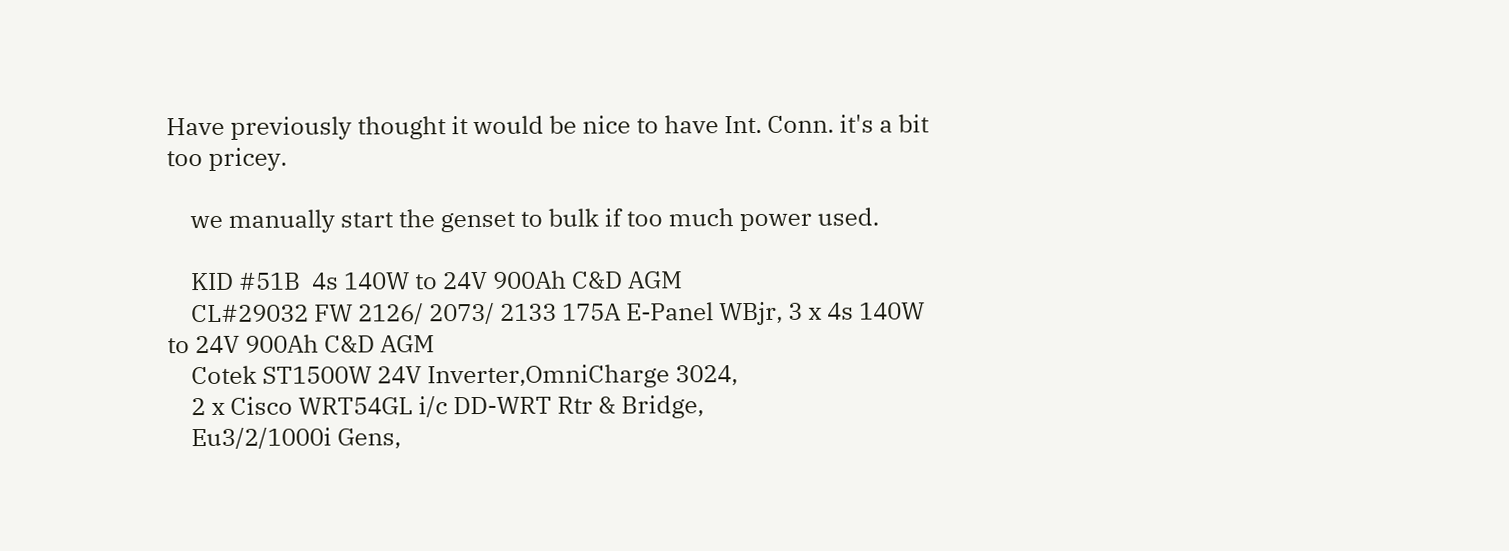Have previously thought it would be nice to have Int. Conn. it's a bit too pricey.

    we manually start the genset to bulk if too much power used.

    KID #51B  4s 140W to 24V 900Ah C&D AGM
    CL#29032 FW 2126/ 2073/ 2133 175A E-Panel WBjr, 3 x 4s 140W to 24V 900Ah C&D AGM
    Cotek ST1500W 24V Inverter,OmniCharge 3024,
    2 x Cisco WRT54GL i/c DD-WRT Rtr & Bridge,
    Eu3/2/1000i Gens,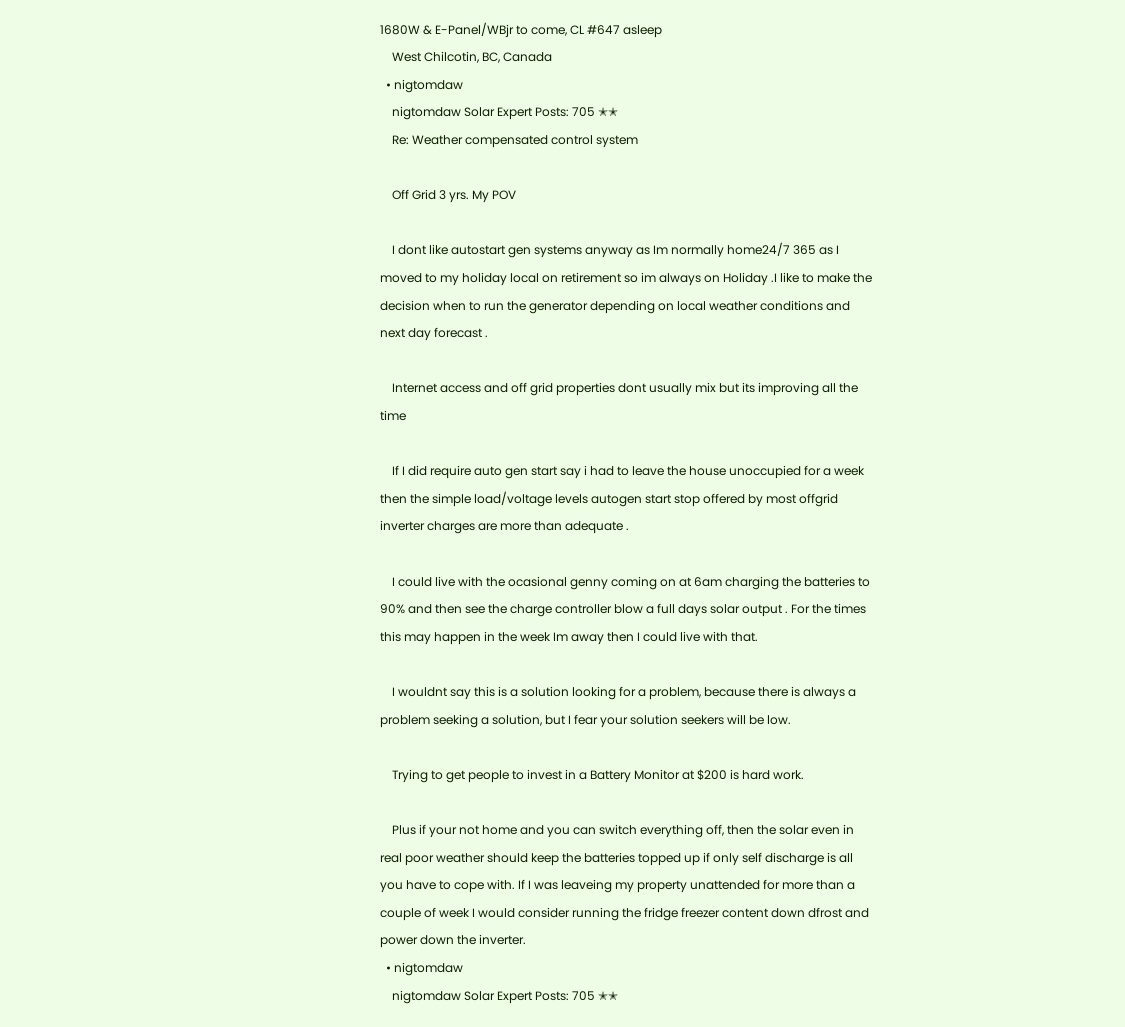1680W & E-Panel/WBjr to come, CL #647 asleep
    West Chilcotin, BC, Canada
  • nigtomdaw
    nigtomdaw Solar Expert Posts: 705 ✭✭
    Re: Weather compensated control system

    Off Grid 3 yrs. My POV

    I dont like autostart gen systems anyway as Im normally home24/7 365 as I moved to my holiday local on retirement so im always on Holiday .I like to make the decision when to run the generator depending on local weather conditions and next day forecast .

    Internet access and off grid properties dont usually mix but its improving all the time

    If I did require auto gen start say i had to leave the house unoccupied for a week then the simple load/voltage levels autogen start stop offered by most offgrid inverter charges are more than adequate .

    I could live with the ocasional genny coming on at 6am charging the batteries to 90% and then see the charge controller blow a full days solar output . For the times this may happen in the week Im away then I could live with that.

    I wouldnt say this is a solution looking for a problem, because there is always a problem seeking a solution, but I fear your solution seekers will be low.

    Trying to get people to invest in a Battery Monitor at $200 is hard work.

    Plus if your not home and you can switch everything off, then the solar even in real poor weather should keep the batteries topped up if only self discharge is all you have to cope with. If I was leaveing my property unattended for more than a couple of week I would consider running the fridge freezer content down dfrost and power down the inverter.
  • nigtomdaw
    nigtomdaw Solar Expert Posts: 705 ✭✭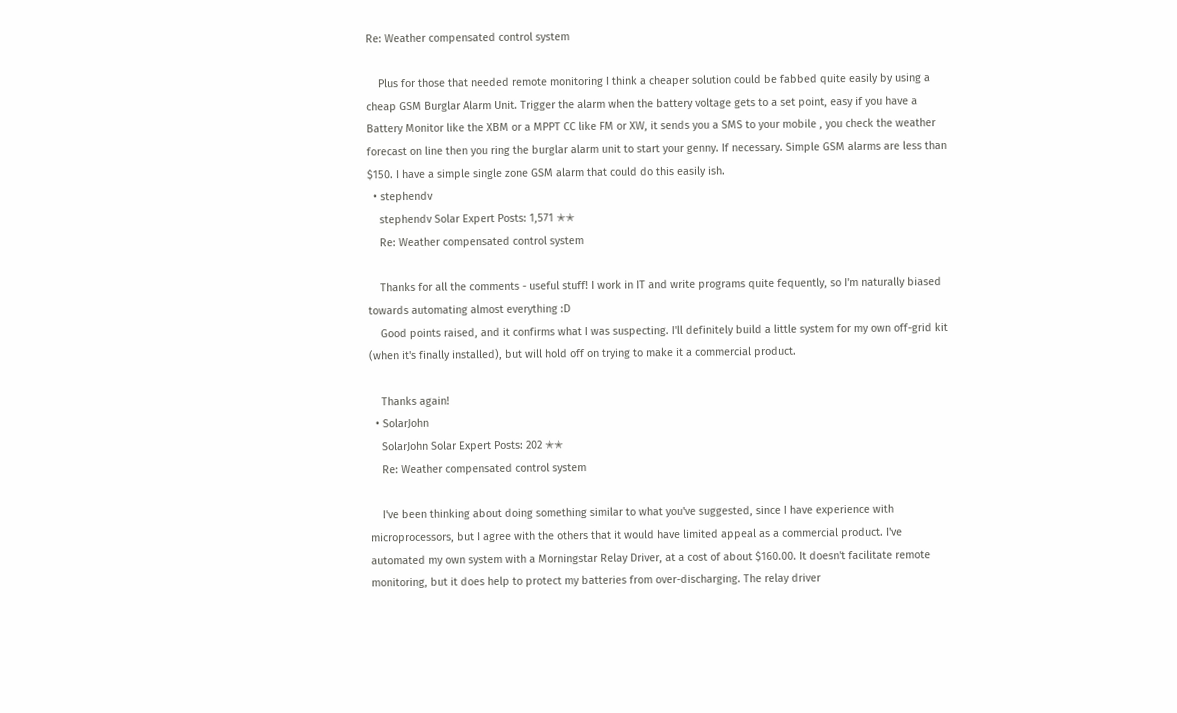Re: Weather compensated control system

    Plus for those that needed remote monitoring I think a cheaper solution could be fabbed quite easily by using a cheap GSM Burglar Alarm Unit. Trigger the alarm when the battery voltage gets to a set point, easy if you have a Battery Monitor like the XBM or a MPPT CC like FM or XW, it sends you a SMS to your mobile , you check the weather forecast on line then you ring the burglar alarm unit to start your genny. If necessary. Simple GSM alarms are less than $150. I have a simple single zone GSM alarm that could do this easily ish.
  • stephendv
    stephendv Solar Expert Posts: 1,571 ✭✭
    Re: Weather compensated control system

    Thanks for all the comments - useful stuff! I work in IT and write programs quite fequently, so I'm naturally biased towards automating almost everything :D
    Good points raised, and it confirms what I was suspecting. I'll definitely build a little system for my own off-grid kit (when it's finally installed), but will hold off on trying to make it a commercial product.

    Thanks again!
  • SolarJohn
    SolarJohn Solar Expert Posts: 202 ✭✭
    Re: Weather compensated control system

    I've been thinking about doing something similar to what you've suggested, since I have experience with microprocessors, but I agree with the others that it would have limited appeal as a commercial product. I've automated my own system with a Morningstar Relay Driver, at a cost of about $160.00. It doesn't facilitate remote monitoring, but it does help to protect my batteries from over-discharging. The relay driver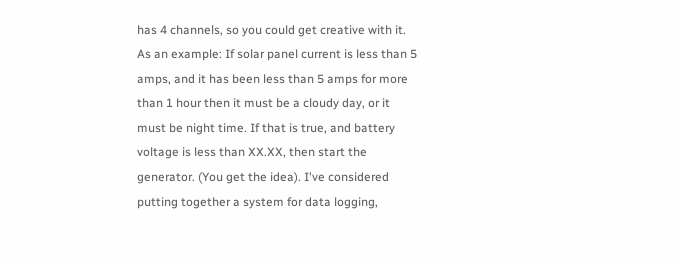has 4 channels, so you could get creative with it. As an example: If solar panel current is less than 5 amps, and it has been less than 5 amps for more than 1 hour then it must be a cloudy day, or it must be night time. If that is true, and battery voltage is less than XX.XX, then start the generator. (You get the idea). I've considered putting together a system for data logging,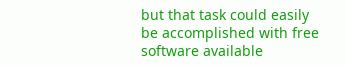but that task could easily be accomplished with free software available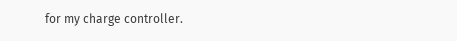for my charge controller.